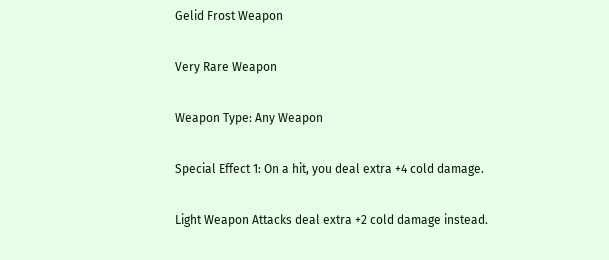Gelid Frost Weapon

Very Rare Weapon

Weapon Type: Any Weapon

Special Effect 1: On a hit, you deal extra +4 cold damage.

Light Weapon Attacks deal extra +2 cold damage instead.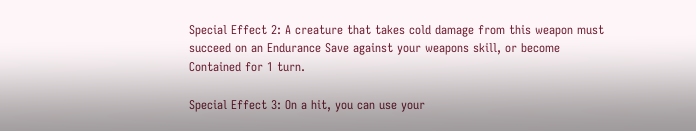Special Effect 2: A creature that takes cold damage from this weapon must succeed on an Endurance Save against your weapons skill, or become Contained for 1 turn.

Special Effect 3: On a hit, you can use your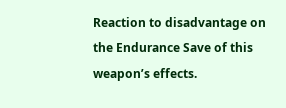Reaction to disadvantage on the Endurance Save of this weapon’s effects.